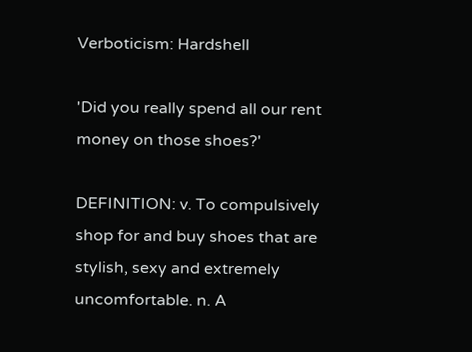Verboticism: Hardshell

'Did you really spend all our rent money on those shoes?'

DEFINITION: v. To compulsively shop for and buy shoes that are stylish, sexy and extremely uncomfortable. n. A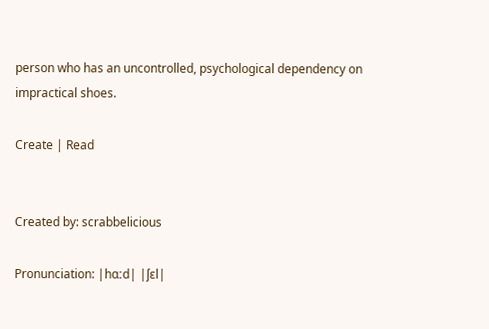person who has an uncontrolled, psychological dependency on impractical shoes.

Create | Read


Created by: scrabbelicious

Pronunciation: |hɑːd| |ʃɛl|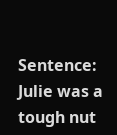Sentence: Julie was a tough nut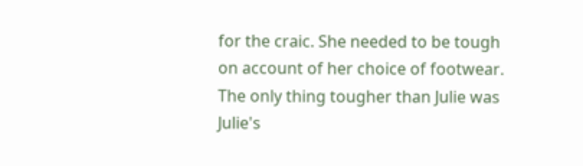for the craic. She needed to be tough on account of her choice of footwear. The only thing tougher than Julie was Julie's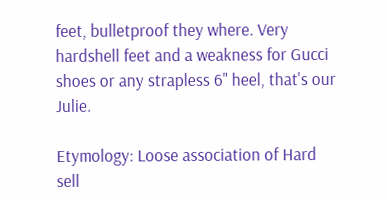feet, bulletproof they where. Very hardshell feet and a weakness for Gucci shoes or any strapless 6" heel, that's our Julie.

Etymology: Loose association of Hard sell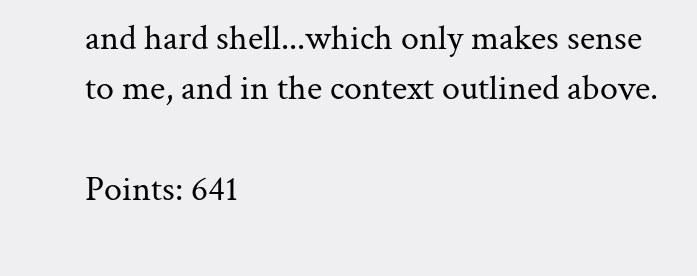and hard shell...which only makes sense to me, and in the context outlined above.

Points: 641